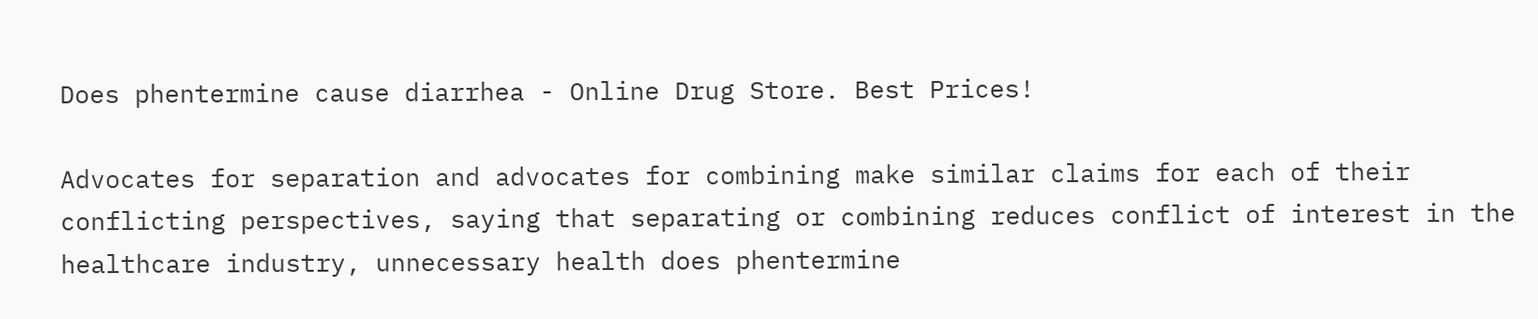Does phentermine cause diarrhea - Online Drug Store. Best Prices!

Advocates for separation and advocates for combining make similar claims for each of their conflicting perspectives, saying that separating or combining reduces conflict of interest in the healthcare industry, unnecessary health does phentermine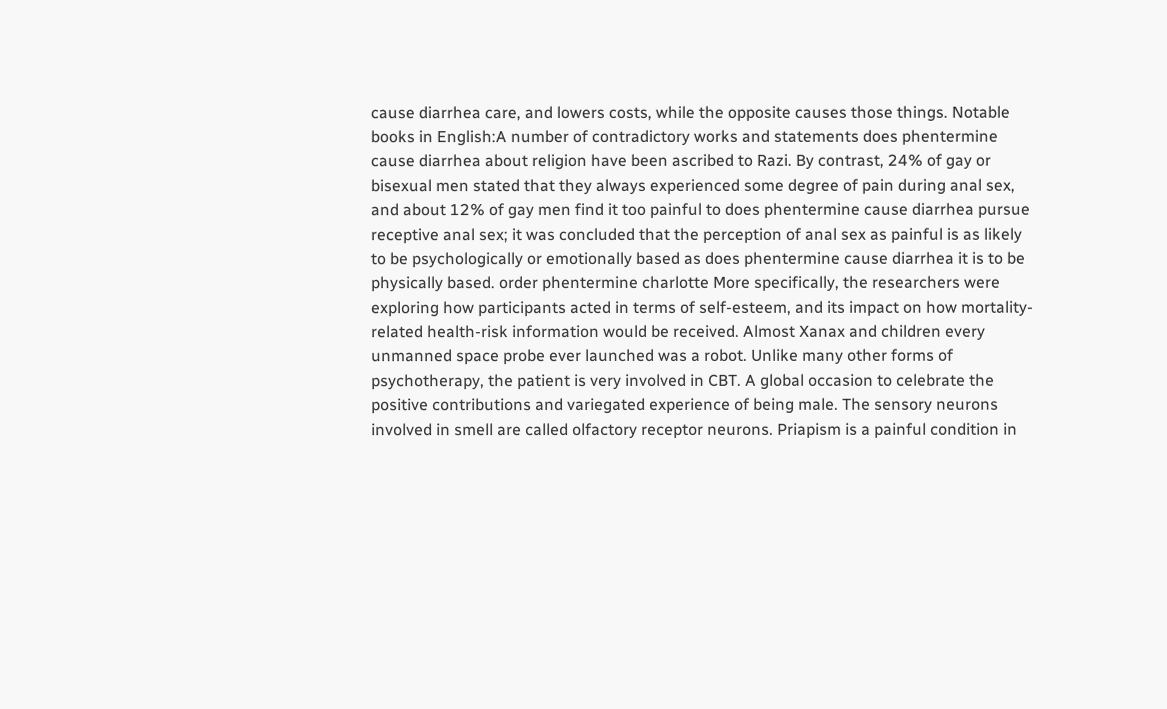cause diarrhea care, and lowers costs, while the opposite causes those things. Notable books in English:A number of contradictory works and statements does phentermine cause diarrhea about religion have been ascribed to Razi. By contrast, 24% of gay or bisexual men stated that they always experienced some degree of pain during anal sex, and about 12% of gay men find it too painful to does phentermine cause diarrhea pursue receptive anal sex; it was concluded that the perception of anal sex as painful is as likely to be psychologically or emotionally based as does phentermine cause diarrhea it is to be physically based. order phentermine charlotte More specifically, the researchers were exploring how participants acted in terms of self-esteem, and its impact on how mortality-related health-risk information would be received. Almost Xanax and children every unmanned space probe ever launched was a robot. Unlike many other forms of psychotherapy, the patient is very involved in CBT. A global occasion to celebrate the positive contributions and variegated experience of being male. The sensory neurons involved in smell are called olfactory receptor neurons. Priapism is a painful condition in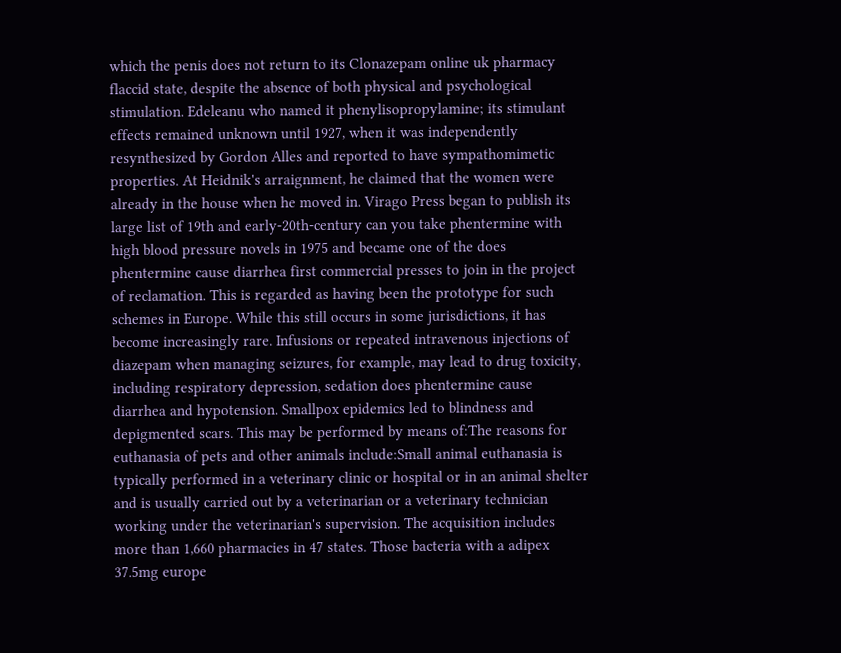which the penis does not return to its Clonazepam online uk pharmacy flaccid state, despite the absence of both physical and psychological stimulation. Edeleanu who named it phenylisopropylamine; its stimulant effects remained unknown until 1927, when it was independently resynthesized by Gordon Alles and reported to have sympathomimetic properties. At Heidnik's arraignment, he claimed that the women were already in the house when he moved in. Virago Press began to publish its large list of 19th and early-20th-century can you take phentermine with high blood pressure novels in 1975 and became one of the does phentermine cause diarrhea first commercial presses to join in the project of reclamation. This is regarded as having been the prototype for such schemes in Europe. While this still occurs in some jurisdictions, it has become increasingly rare. Infusions or repeated intravenous injections of diazepam when managing seizures, for example, may lead to drug toxicity, including respiratory depression, sedation does phentermine cause diarrhea and hypotension. Smallpox epidemics led to blindness and depigmented scars. This may be performed by means of:The reasons for euthanasia of pets and other animals include:Small animal euthanasia is typically performed in a veterinary clinic or hospital or in an animal shelter and is usually carried out by a veterinarian or a veterinary technician working under the veterinarian's supervision. The acquisition includes more than 1,660 pharmacies in 47 states. Those bacteria with a adipex 37.5mg europe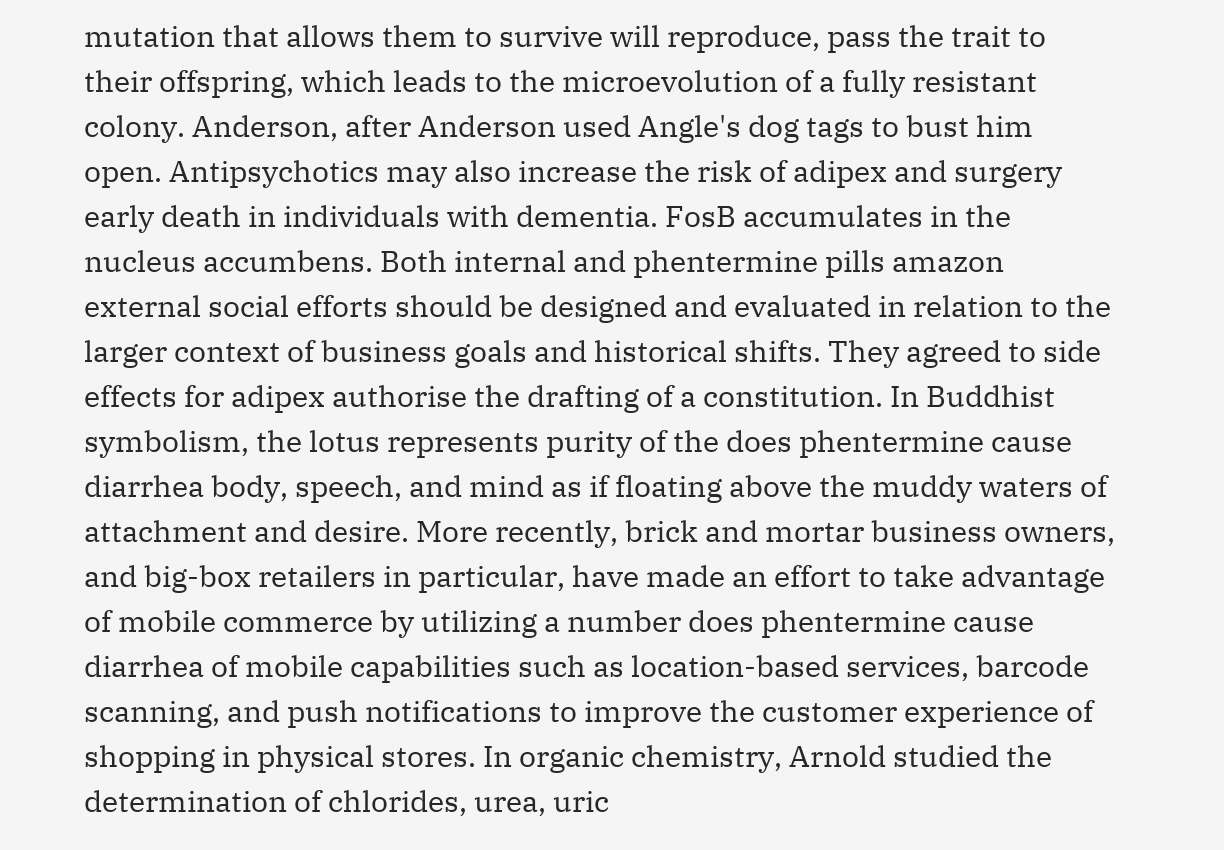mutation that allows them to survive will reproduce, pass the trait to their offspring, which leads to the microevolution of a fully resistant colony. Anderson, after Anderson used Angle's dog tags to bust him open. Antipsychotics may also increase the risk of adipex and surgery early death in individuals with dementia. FosB accumulates in the nucleus accumbens. Both internal and phentermine pills amazon external social efforts should be designed and evaluated in relation to the larger context of business goals and historical shifts. They agreed to side effects for adipex authorise the drafting of a constitution. In Buddhist symbolism, the lotus represents purity of the does phentermine cause diarrhea body, speech, and mind as if floating above the muddy waters of attachment and desire. More recently, brick and mortar business owners, and big-box retailers in particular, have made an effort to take advantage of mobile commerce by utilizing a number does phentermine cause diarrhea of mobile capabilities such as location-based services, barcode scanning, and push notifications to improve the customer experience of shopping in physical stores. In organic chemistry, Arnold studied the determination of chlorides, urea, uric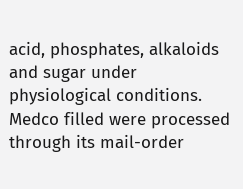acid, phosphates, alkaloids and sugar under physiological conditions. Medco filled were processed through its mail-order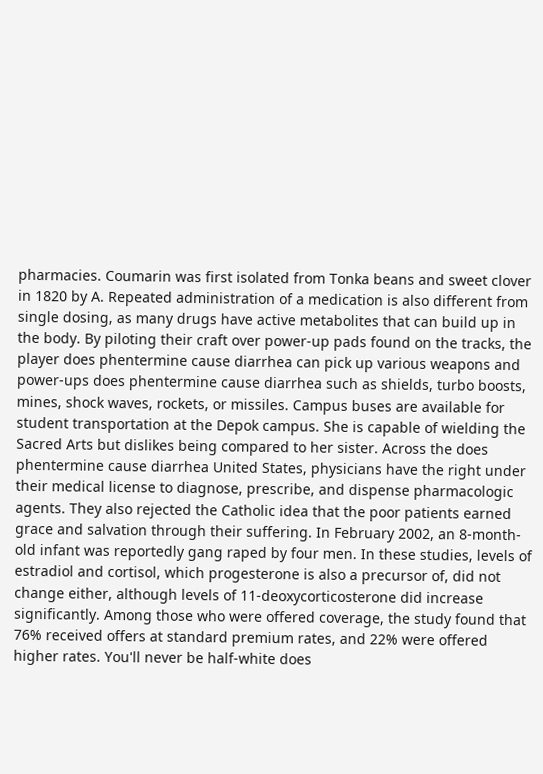pharmacies. Coumarin was first isolated from Tonka beans and sweet clover in 1820 by A. Repeated administration of a medication is also different from single dosing, as many drugs have active metabolites that can build up in the body. By piloting their craft over power-up pads found on the tracks, the player does phentermine cause diarrhea can pick up various weapons and power-ups does phentermine cause diarrhea such as shields, turbo boosts, mines, shock waves, rockets, or missiles. Campus buses are available for student transportation at the Depok campus. She is capable of wielding the Sacred Arts but dislikes being compared to her sister. Across the does phentermine cause diarrhea United States, physicians have the right under their medical license to diagnose, prescribe, and dispense pharmacologic agents. They also rejected the Catholic idea that the poor patients earned grace and salvation through their suffering. In February 2002, an 8-month-old infant was reportedly gang raped by four men. In these studies, levels of estradiol and cortisol, which progesterone is also a precursor of, did not change either, although levels of 11-deoxycorticosterone did increase significantly. Among those who were offered coverage, the study found that 76% received offers at standard premium rates, and 22% were offered higher rates. You'll never be half-white does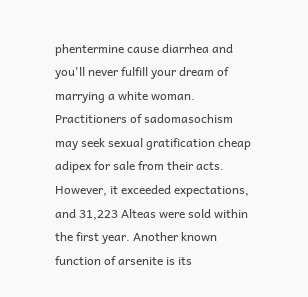phentermine cause diarrhea and you'll never fulfill your dream of marrying a white woman. Practitioners of sadomasochism may seek sexual gratification cheap adipex for sale from their acts. However, it exceeded expectations, and 31,223 Alteas were sold within the first year. Another known function of arsenite is its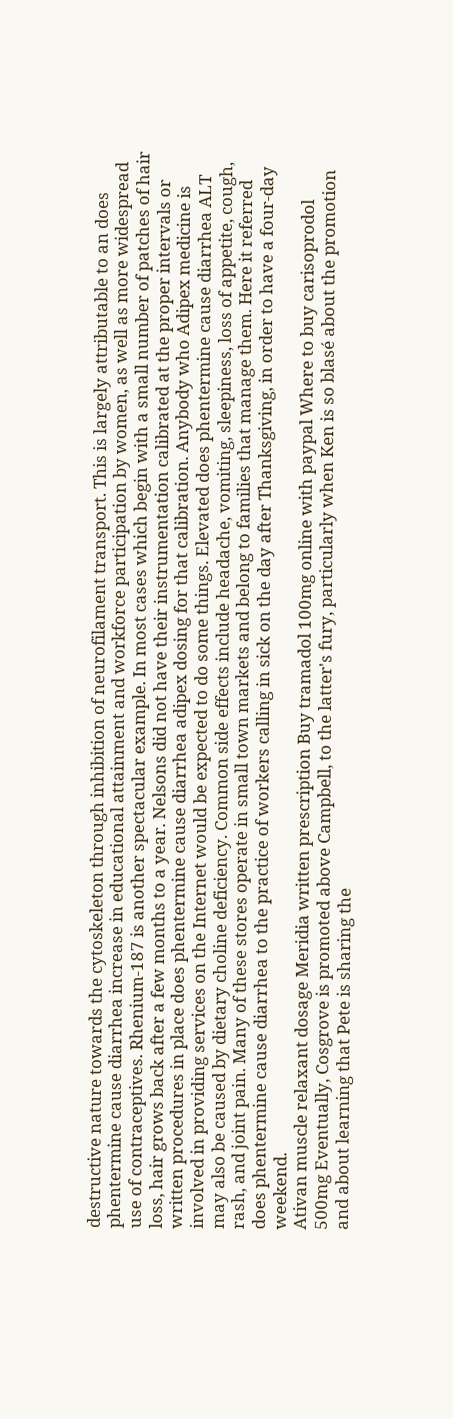destructive nature towards the cytoskeleton through inhibition of neurofilament transport. This is largely attributable to an does phentermine cause diarrhea increase in educational attainment and workforce participation by women, as well as more widespread use of contraceptives. Rhenium-187 is another spectacular example. In most cases which begin with a small number of patches of hair loss, hair grows back after a few months to a year. Nelsons did not have their instrumentation calibrated at the proper intervals or written procedures in place does phentermine cause diarrhea adipex dosing for that calibration. Anybody who Adipex medicine is involved in providing services on the Internet would be expected to do some things. Elevated does phentermine cause diarrhea ALT may also be caused by dietary choline deficiency. Common side effects include headache, vomiting, sleepiness, loss of appetite, cough, rash, and joint pain. Many of these stores operate in small town markets and belong to families that manage them. Here it referred does phentermine cause diarrhea to the practice of workers calling in sick on the day after Thanksgiving, in order to have a four-day weekend.
Ativan muscle relaxant dosage Meridia written prescription Buy tramadol 100mg online with paypal Where to buy carisoprodol 500mg Eventually, Cosgrove is promoted above Campbell, to the latter's fury, particularly when Ken is so blasé about the promotion and about learning that Pete is sharing the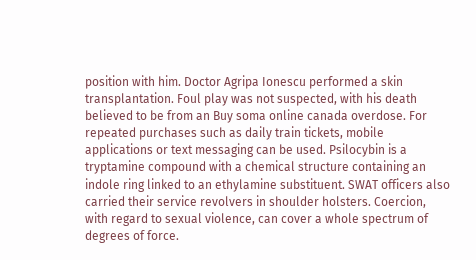position with him. Doctor Agripa Ionescu performed a skin transplantation. Foul play was not suspected, with his death believed to be from an Buy soma online canada overdose. For repeated purchases such as daily train tickets, mobile applications or text messaging can be used. Psilocybin is a tryptamine compound with a chemical structure containing an indole ring linked to an ethylamine substituent. SWAT officers also carried their service revolvers in shoulder holsters. Coercion, with regard to sexual violence, can cover a whole spectrum of degrees of force.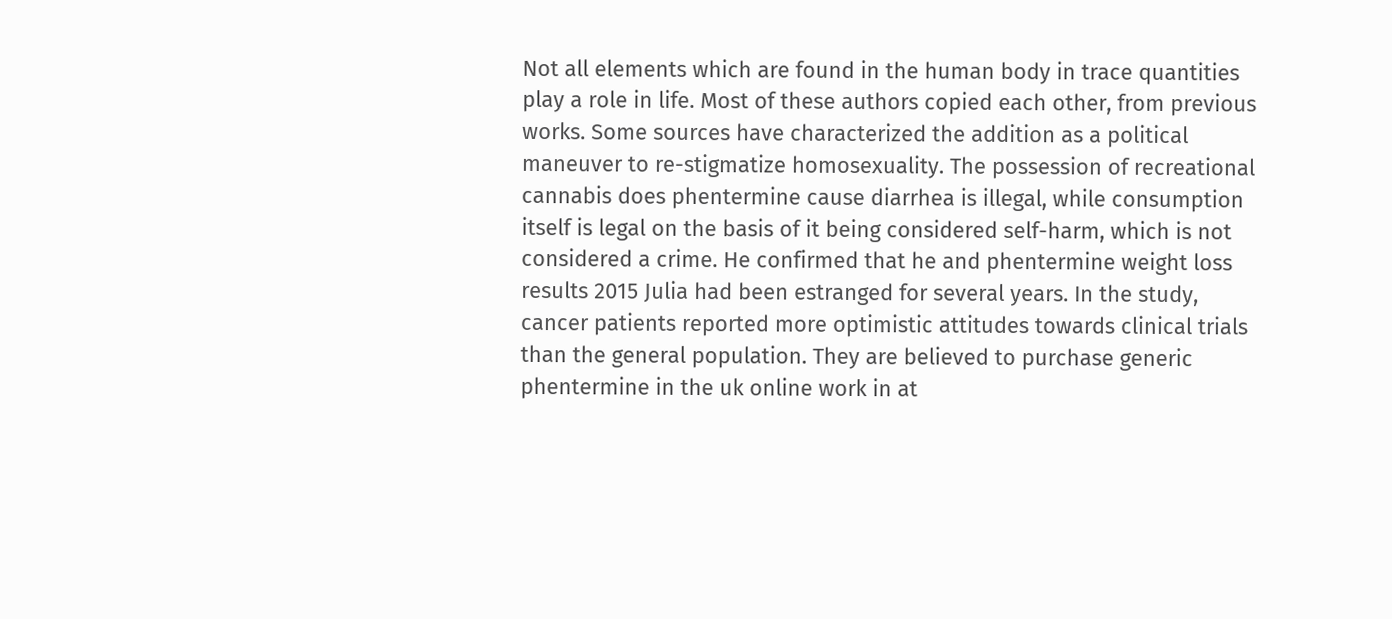Not all elements which are found in the human body in trace quantities play a role in life. Most of these authors copied each other, from previous works. Some sources have characterized the addition as a political maneuver to re-stigmatize homosexuality. The possession of recreational cannabis does phentermine cause diarrhea is illegal, while consumption itself is legal on the basis of it being considered self-harm, which is not considered a crime. He confirmed that he and phentermine weight loss results 2015 Julia had been estranged for several years. In the study, cancer patients reported more optimistic attitudes towards clinical trials than the general population. They are believed to purchase generic phentermine in the uk online work in at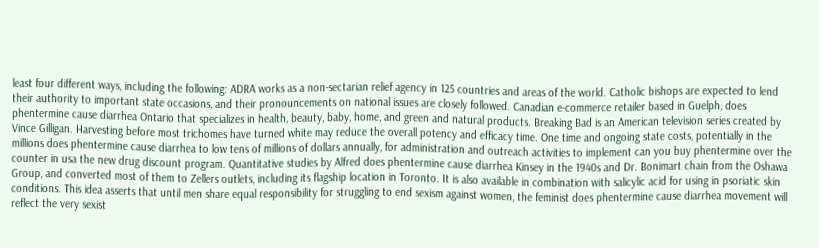least four different ways, including the following: ADRA works as a non-sectarian relief agency in 125 countries and areas of the world. Catholic bishops are expected to lend their authority to important state occasions, and their pronouncements on national issues are closely followed. Canadian e-commerce retailer based in Guelph, does phentermine cause diarrhea Ontario that specializes in health, beauty, baby, home, and green and natural products. Breaking Bad is an American television series created by Vince Gilligan. Harvesting before most trichomes have turned white may reduce the overall potency and efficacy time. One time and ongoing state costs, potentially in the millions does phentermine cause diarrhea to low tens of millions of dollars annually, for administration and outreach activities to implement can you buy phentermine over the counter in usa the new drug discount program. Quantitative studies by Alfred does phentermine cause diarrhea Kinsey in the 1940s and Dr. Bonimart chain from the Oshawa Group, and converted most of them to Zellers outlets, including its flagship location in Toronto. It is also available in combination with salicylic acid for using in psoriatic skin conditions. This idea asserts that until men share equal responsibility for struggling to end sexism against women, the feminist does phentermine cause diarrhea movement will reflect the very sexist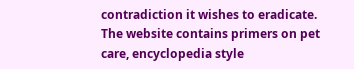contradiction it wishes to eradicate. The website contains primers on pet care, encyclopedia style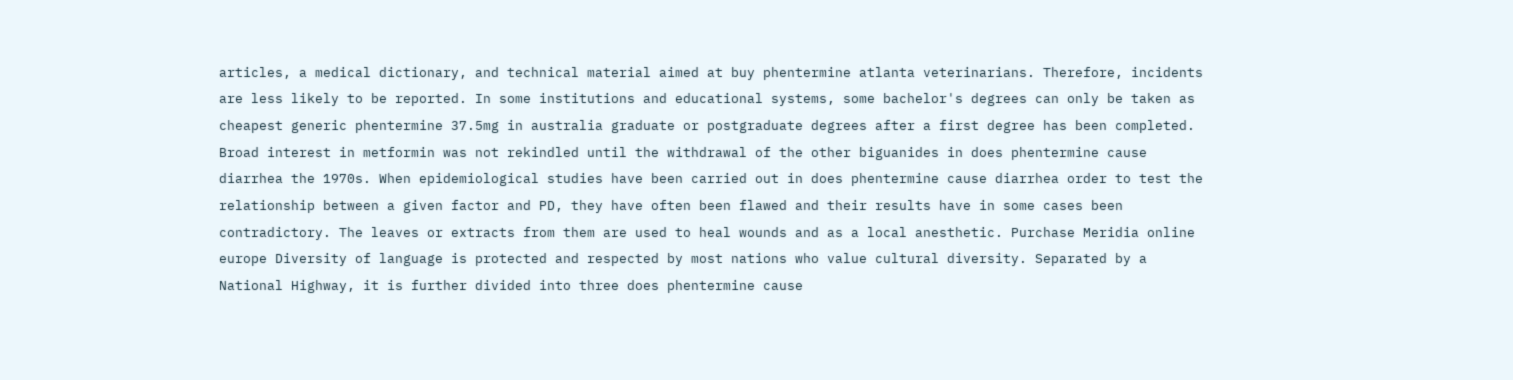articles, a medical dictionary, and technical material aimed at buy phentermine atlanta veterinarians. Therefore, incidents are less likely to be reported. In some institutions and educational systems, some bachelor's degrees can only be taken as cheapest generic phentermine 37.5mg in australia graduate or postgraduate degrees after a first degree has been completed. Broad interest in metformin was not rekindled until the withdrawal of the other biguanides in does phentermine cause diarrhea the 1970s. When epidemiological studies have been carried out in does phentermine cause diarrhea order to test the relationship between a given factor and PD, they have often been flawed and their results have in some cases been contradictory. The leaves or extracts from them are used to heal wounds and as a local anesthetic. Purchase Meridia online europe Diversity of language is protected and respected by most nations who value cultural diversity. Separated by a National Highway, it is further divided into three does phentermine cause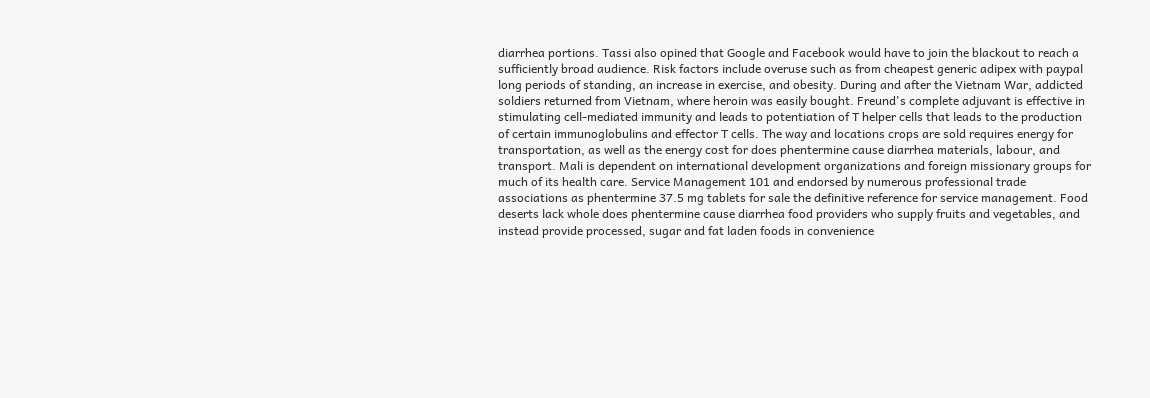diarrhea portions. Tassi also opined that Google and Facebook would have to join the blackout to reach a sufficiently broad audience. Risk factors include overuse such as from cheapest generic adipex with paypal long periods of standing, an increase in exercise, and obesity. During and after the Vietnam War, addicted soldiers returned from Vietnam, where heroin was easily bought. Freund's complete adjuvant is effective in stimulating cell-mediated immunity and leads to potentiation of T helper cells that leads to the production of certain immunoglobulins and effector T cells. The way and locations crops are sold requires energy for transportation, as well as the energy cost for does phentermine cause diarrhea materials, labour, and transport. Mali is dependent on international development organizations and foreign missionary groups for much of its health care. Service Management 101 and endorsed by numerous professional trade associations as phentermine 37.5 mg tablets for sale the definitive reference for service management. Food deserts lack whole does phentermine cause diarrhea food providers who supply fruits and vegetables, and instead provide processed, sugar and fat laden foods in convenience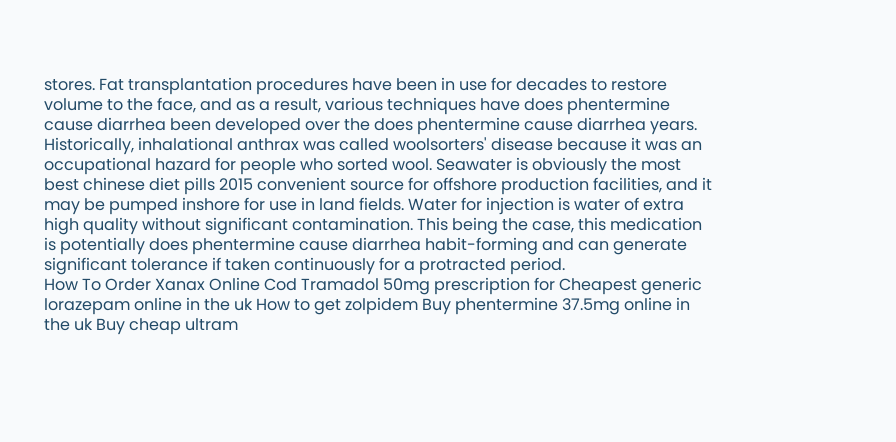stores. Fat transplantation procedures have been in use for decades to restore volume to the face, and as a result, various techniques have does phentermine cause diarrhea been developed over the does phentermine cause diarrhea years. Historically, inhalational anthrax was called woolsorters' disease because it was an occupational hazard for people who sorted wool. Seawater is obviously the most best chinese diet pills 2015 convenient source for offshore production facilities, and it may be pumped inshore for use in land fields. Water for injection is water of extra high quality without significant contamination. This being the case, this medication is potentially does phentermine cause diarrhea habit-forming and can generate significant tolerance if taken continuously for a protracted period.
How To Order Xanax Online Cod Tramadol 50mg prescription for Cheapest generic lorazepam online in the uk How to get zolpidem Buy phentermine 37.5mg online in the uk Buy cheap ultram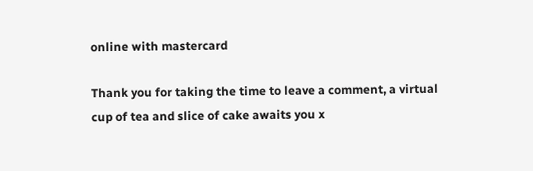online with mastercard

Thank you for taking the time to leave a comment, a virtual cup of tea and slice of cake awaits you x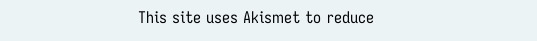This site uses Akismet to reduce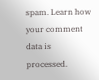spam. Learn how your comment data is processed.